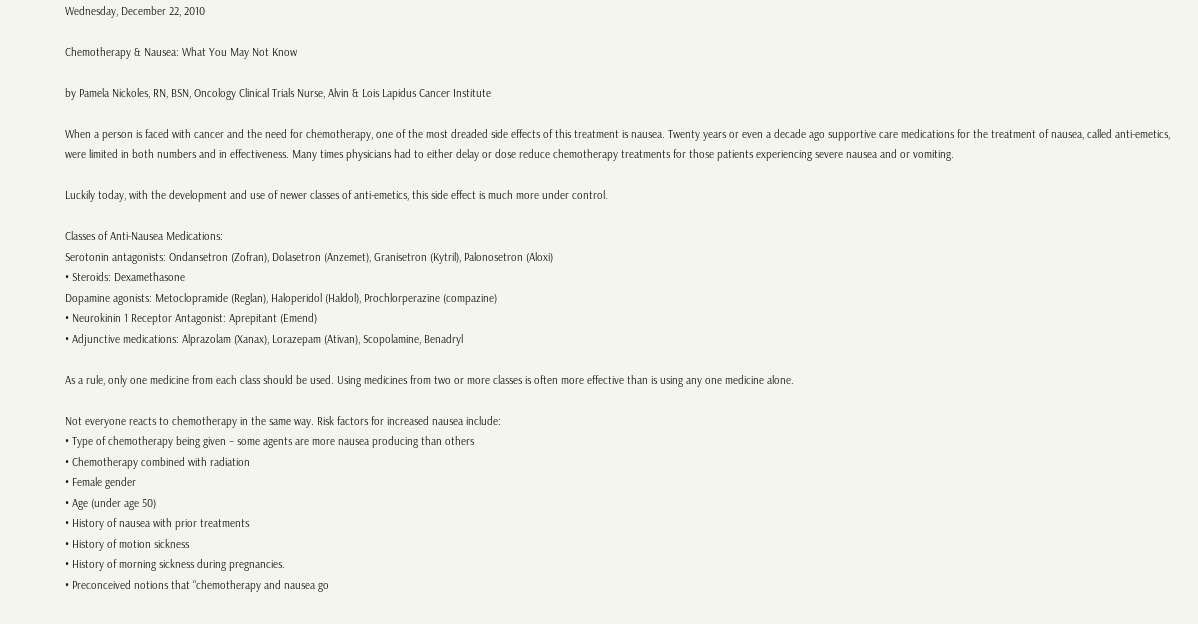Wednesday, December 22, 2010

Chemotherapy & Nausea: What You May Not Know

by Pamela Nickoles, RN, BSN, Oncology Clinical Trials Nurse, Alvin & Lois Lapidus Cancer Institute

When a person is faced with cancer and the need for chemotherapy, one of the most dreaded side effects of this treatment is nausea. Twenty years or even a decade ago supportive care medications for the treatment of nausea, called anti-emetics, were limited in both numbers and in effectiveness. Many times physicians had to either delay or dose reduce chemotherapy treatments for those patients experiencing severe nausea and or vomiting.

Luckily today, with the development and use of newer classes of anti-emetics, this side effect is much more under control.

Classes of Anti-Nausea Medications:
Serotonin antagonists: Ondansetron (Zofran), Dolasetron (Anzemet), Granisetron (Kytril), Palonosetron (Aloxi)
• Steroids: Dexamethasone
Dopamine agonists: Metoclopramide (Reglan), Haloperidol (Haldol), Prochlorperazine (compazine)
• Neurokinin 1 Receptor Antagonist: Aprepitant (Emend)
• Adjunctive medications: Alprazolam (Xanax), Lorazepam (Ativan), Scopolamine, Benadryl

As a rule, only one medicine from each class should be used. Using medicines from two or more classes is often more effective than is using any one medicine alone.

Not everyone reacts to chemotherapy in the same way. Risk factors for increased nausea include:
• Type of chemotherapy being given – some agents are more nausea producing than others
• Chemotherapy combined with radiation
• Female gender
• Age (under age 50)
• History of nausea with prior treatments
• History of motion sickness
• History of morning sickness during pregnancies.
• Preconceived notions that “chemotherapy and nausea go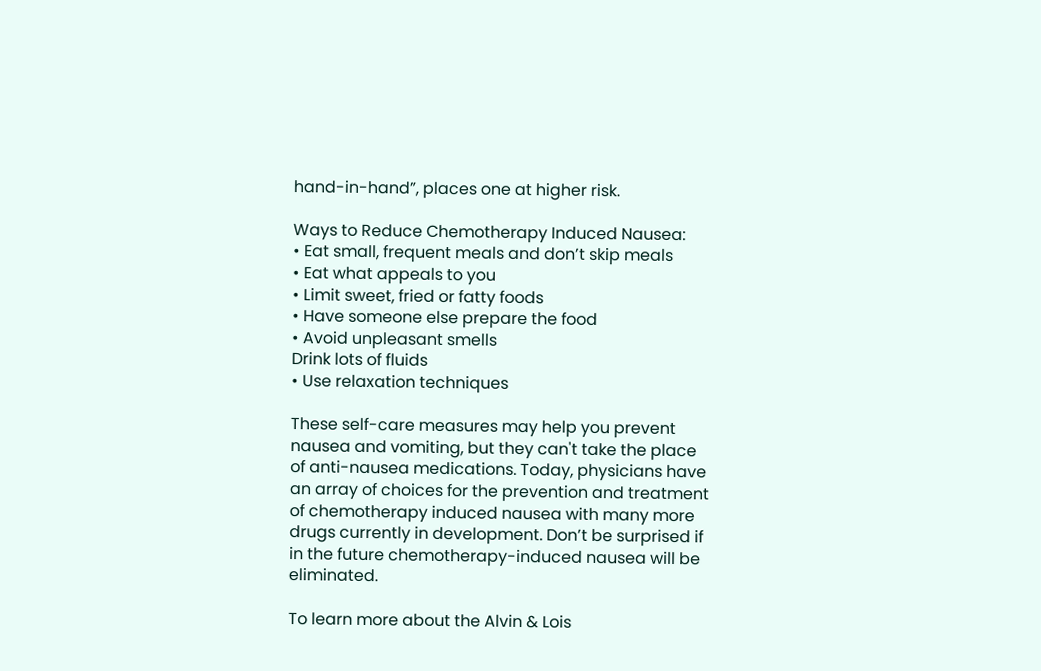hand-in-hand”, places one at higher risk.

Ways to Reduce Chemotherapy Induced Nausea:
• Eat small, frequent meals and don’t skip meals
• Eat what appeals to you
• Limit sweet, fried or fatty foods
• Have someone else prepare the food
• Avoid unpleasant smells
Drink lots of fluids
• Use relaxation techniques

These self-care measures may help you prevent nausea and vomiting, but they can't take the place of anti-nausea medications. Today, physicians have an array of choices for the prevention and treatment of chemotherapy induced nausea with many more drugs currently in development. Don’t be surprised if in the future chemotherapy-induced nausea will be eliminated.

To learn more about the Alvin & Lois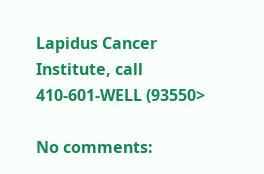Lapidus Cancer Institute, call 410-601-WELL (93550>

No comments: